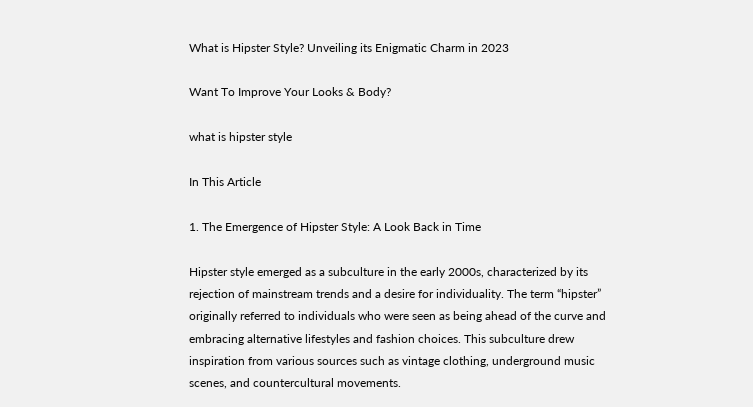What is Hipster Style? Unveiling its Enigmatic Charm in 2023

Want To Improve Your Looks & Body?

what is hipster style

In This Article

1. The Emergence of Hipster Style: A Look Back in Time

Hipster style emerged as a subculture in the early 2000s, characterized by its rejection of mainstream trends and a desire for individuality. The term “hipster” originally referred to individuals who were seen as being ahead of the curve and embracing alternative lifestyles and fashion choices. This subculture drew inspiration from various sources such as vintage clothing, underground music scenes, and countercultural movements.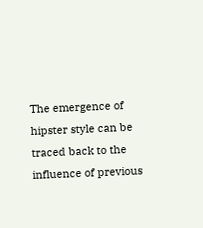The emergence of hipster style can be traced back to the influence of previous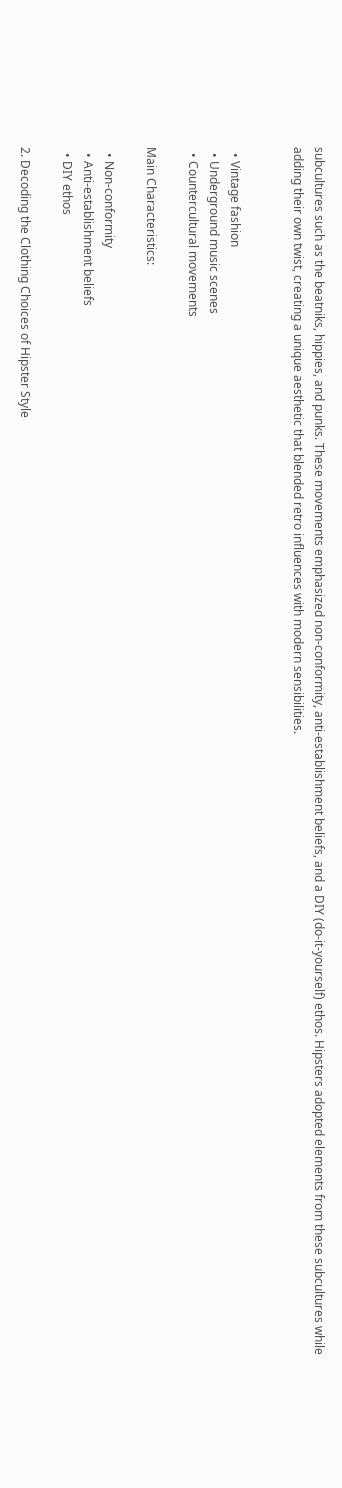subcultures such as the beatniks, hippies, and punks. These movements emphasized non-conformity, anti-establishment beliefs, and a DIY (do-it-yourself) ethos. Hipsters adopted elements from these subcultures while adding their own twist, creating a unique aesthetic that blended retro influences with modern sensibilities.


  • Vintage fashion
  • Underground music scenes
  • Countercultural movements

Main Characteristics:

  • Non-conformity
  • Anti-establishment beliefs
  • DIY ethos

2. Decoding the Clothing Choices of Hipster Style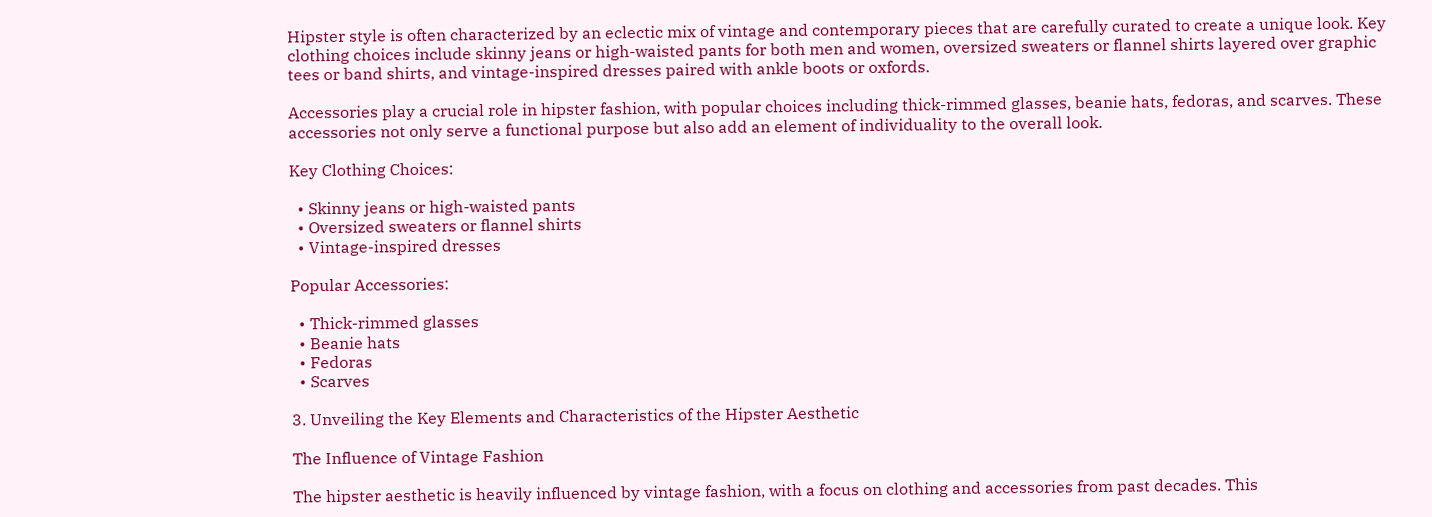Hipster style is often characterized by an eclectic mix of vintage and contemporary pieces that are carefully curated to create a unique look. Key clothing choices include skinny jeans or high-waisted pants for both men and women, oversized sweaters or flannel shirts layered over graphic tees or band shirts, and vintage-inspired dresses paired with ankle boots or oxfords.

Accessories play a crucial role in hipster fashion, with popular choices including thick-rimmed glasses, beanie hats, fedoras, and scarves. These accessories not only serve a functional purpose but also add an element of individuality to the overall look.

Key Clothing Choices:

  • Skinny jeans or high-waisted pants
  • Oversized sweaters or flannel shirts
  • Vintage-inspired dresses

Popular Accessories:

  • Thick-rimmed glasses
  • Beanie hats
  • Fedoras
  • Scarves

3. Unveiling the Key Elements and Characteristics of the Hipster Aesthetic

The Influence of Vintage Fashion

The hipster aesthetic is heavily influenced by vintage fashion, with a focus on clothing and accessories from past decades. This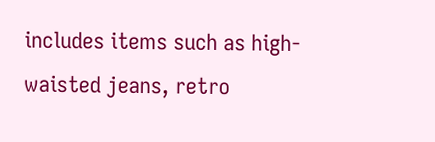includes items such as high-waisted jeans, retro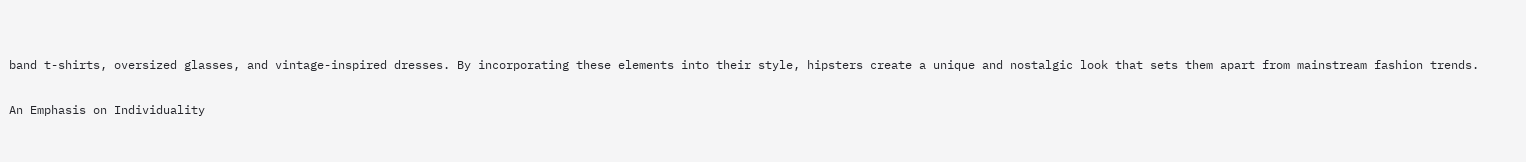band t-shirts, oversized glasses, and vintage-inspired dresses. By incorporating these elements into their style, hipsters create a unique and nostalgic look that sets them apart from mainstream fashion trends.

An Emphasis on Individuality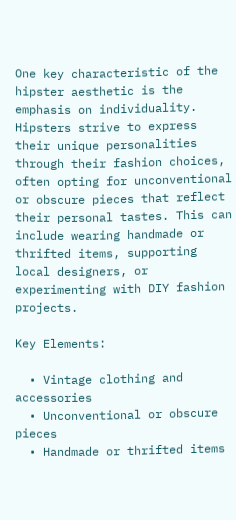One key characteristic of the hipster aesthetic is the emphasis on individuality. Hipsters strive to express their unique personalities through their fashion choices, often opting for unconventional or obscure pieces that reflect their personal tastes. This can include wearing handmade or thrifted items, supporting local designers, or experimenting with DIY fashion projects.

Key Elements:

  • Vintage clothing and accessories
  • Unconventional or obscure pieces
  • Handmade or thrifted items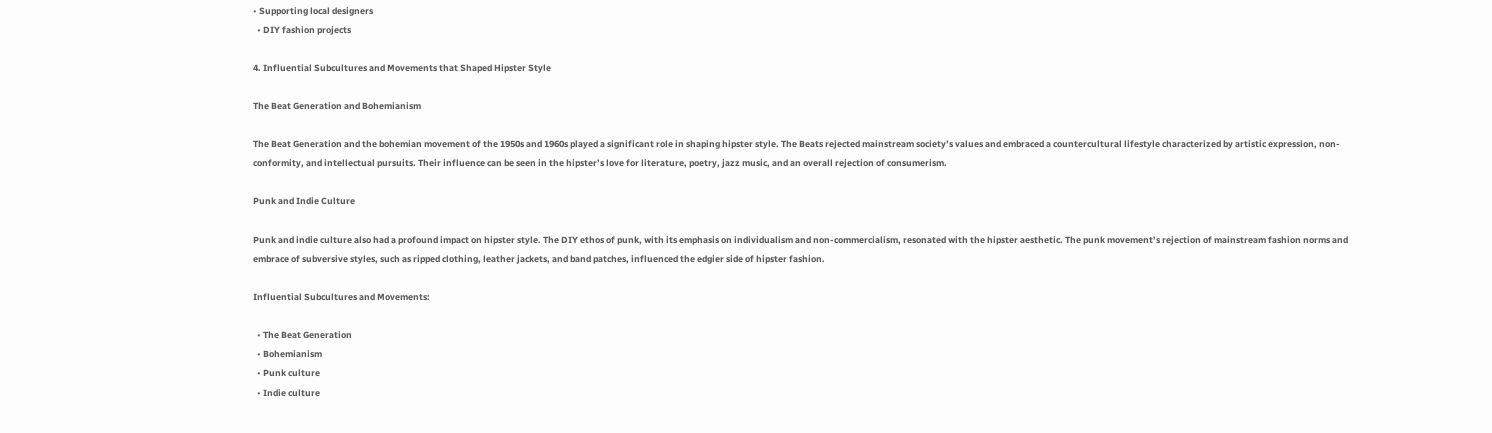• Supporting local designers
  • DIY fashion projects

4. Influential Subcultures and Movements that Shaped Hipster Style

The Beat Generation and Bohemianism

The Beat Generation and the bohemian movement of the 1950s and 1960s played a significant role in shaping hipster style. The Beats rejected mainstream society’s values and embraced a countercultural lifestyle characterized by artistic expression, non-conformity, and intellectual pursuits. Their influence can be seen in the hipster’s love for literature, poetry, jazz music, and an overall rejection of consumerism.

Punk and Indie Culture

Punk and indie culture also had a profound impact on hipster style. The DIY ethos of punk, with its emphasis on individualism and non-commercialism, resonated with the hipster aesthetic. The punk movement’s rejection of mainstream fashion norms and embrace of subversive styles, such as ripped clothing, leather jackets, and band patches, influenced the edgier side of hipster fashion.

Influential Subcultures and Movements:

  • The Beat Generation
  • Bohemianism
  • Punk culture
  • Indie culture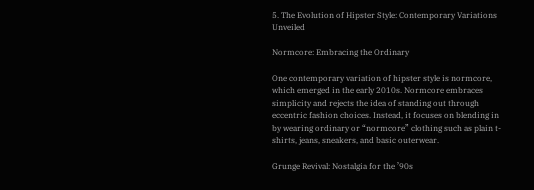5. The Evolution of Hipster Style: Contemporary Variations Unveiled

Normcore: Embracing the Ordinary

One contemporary variation of hipster style is normcore, which emerged in the early 2010s. Normcore embraces simplicity and rejects the idea of standing out through eccentric fashion choices. Instead, it focuses on blending in by wearing ordinary or “normcore” clothing such as plain t-shirts, jeans, sneakers, and basic outerwear.

Grunge Revival: Nostalgia for the ’90s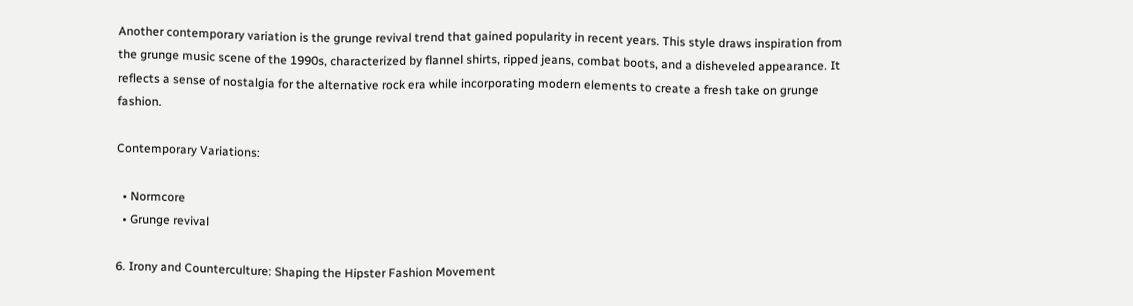Another contemporary variation is the grunge revival trend that gained popularity in recent years. This style draws inspiration from the grunge music scene of the 1990s, characterized by flannel shirts, ripped jeans, combat boots, and a disheveled appearance. It reflects a sense of nostalgia for the alternative rock era while incorporating modern elements to create a fresh take on grunge fashion.

Contemporary Variations:

  • Normcore
  • Grunge revival

6. Irony and Counterculture: Shaping the Hipster Fashion Movement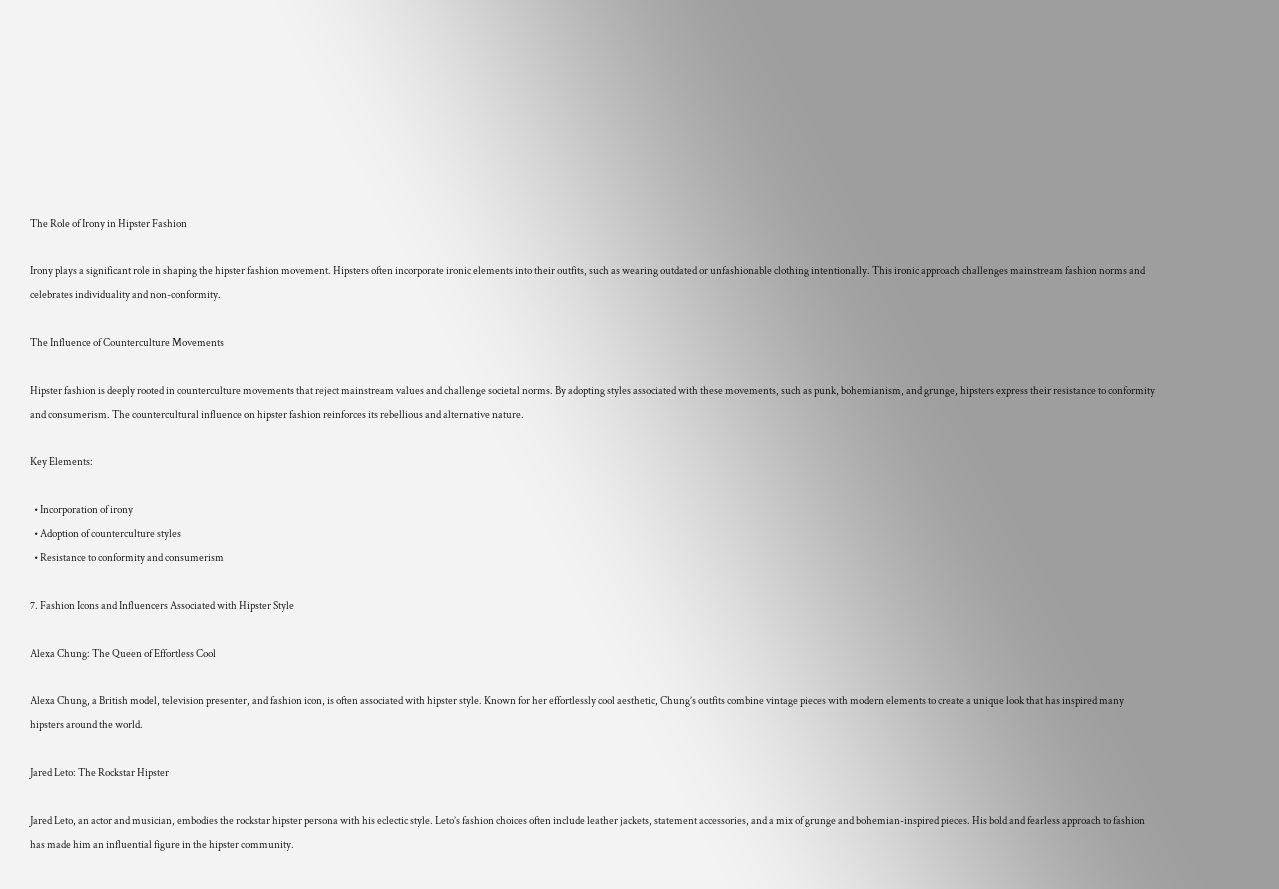The Role of Irony in Hipster Fashion

Irony plays a significant role in shaping the hipster fashion movement. Hipsters often incorporate ironic elements into their outfits, such as wearing outdated or unfashionable clothing intentionally. This ironic approach challenges mainstream fashion norms and celebrates individuality and non-conformity.

The Influence of Counterculture Movements

Hipster fashion is deeply rooted in counterculture movements that reject mainstream values and challenge societal norms. By adopting styles associated with these movements, such as punk, bohemianism, and grunge, hipsters express their resistance to conformity and consumerism. The countercultural influence on hipster fashion reinforces its rebellious and alternative nature.

Key Elements:

  • Incorporation of irony
  • Adoption of counterculture styles
  • Resistance to conformity and consumerism

7. Fashion Icons and Influencers Associated with Hipster Style

Alexa Chung: The Queen of Effortless Cool

Alexa Chung, a British model, television presenter, and fashion icon, is often associated with hipster style. Known for her effortlessly cool aesthetic, Chung’s outfits combine vintage pieces with modern elements to create a unique look that has inspired many hipsters around the world.

Jared Leto: The Rockstar Hipster

Jared Leto, an actor and musician, embodies the rockstar hipster persona with his eclectic style. Leto’s fashion choices often include leather jackets, statement accessories, and a mix of grunge and bohemian-inspired pieces. His bold and fearless approach to fashion has made him an influential figure in the hipster community.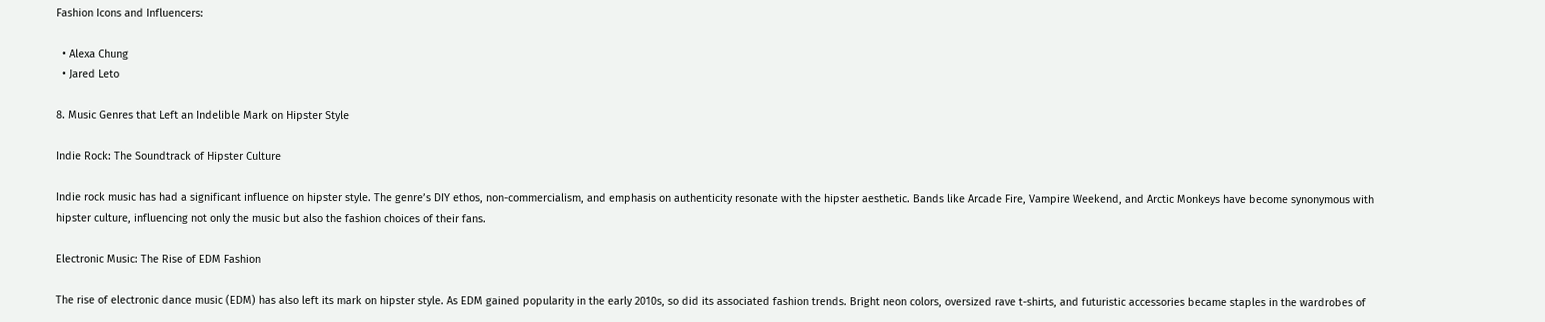Fashion Icons and Influencers:

  • Alexa Chung
  • Jared Leto

8. Music Genres that Left an Indelible Mark on Hipster Style

Indie Rock: The Soundtrack of Hipster Culture

Indie rock music has had a significant influence on hipster style. The genre’s DIY ethos, non-commercialism, and emphasis on authenticity resonate with the hipster aesthetic. Bands like Arcade Fire, Vampire Weekend, and Arctic Monkeys have become synonymous with hipster culture, influencing not only the music but also the fashion choices of their fans.

Electronic Music: The Rise of EDM Fashion

The rise of electronic dance music (EDM) has also left its mark on hipster style. As EDM gained popularity in the early 2010s, so did its associated fashion trends. Bright neon colors, oversized rave t-shirts, and futuristic accessories became staples in the wardrobes of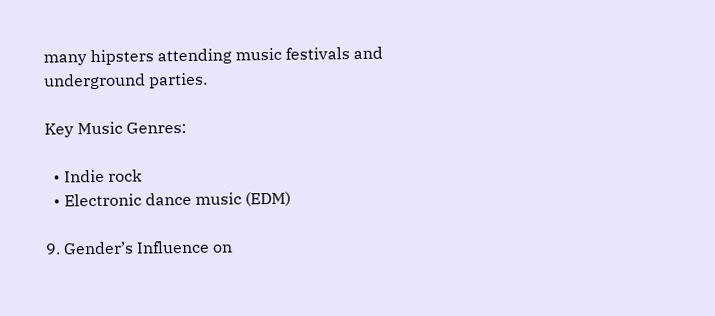many hipsters attending music festivals and underground parties.

Key Music Genres:

  • Indie rock
  • Electronic dance music (EDM)

9. Gender’s Influence on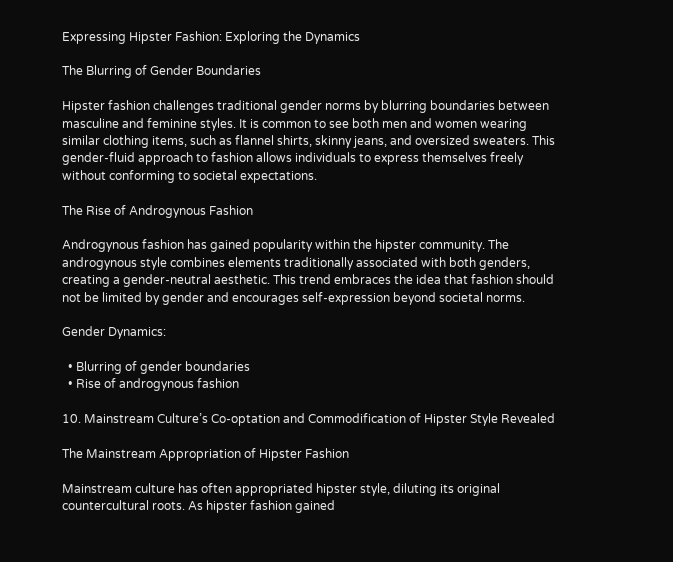Expressing Hipster Fashion: Exploring the Dynamics

The Blurring of Gender Boundaries

Hipster fashion challenges traditional gender norms by blurring boundaries between masculine and feminine styles. It is common to see both men and women wearing similar clothing items, such as flannel shirts, skinny jeans, and oversized sweaters. This gender-fluid approach to fashion allows individuals to express themselves freely without conforming to societal expectations.

The Rise of Androgynous Fashion

Androgynous fashion has gained popularity within the hipster community. The androgynous style combines elements traditionally associated with both genders, creating a gender-neutral aesthetic. This trend embraces the idea that fashion should not be limited by gender and encourages self-expression beyond societal norms.

Gender Dynamics:

  • Blurring of gender boundaries
  • Rise of androgynous fashion

10. Mainstream Culture’s Co-optation and Commodification of Hipster Style Revealed

The Mainstream Appropriation of Hipster Fashion

Mainstream culture has often appropriated hipster style, diluting its original countercultural roots. As hipster fashion gained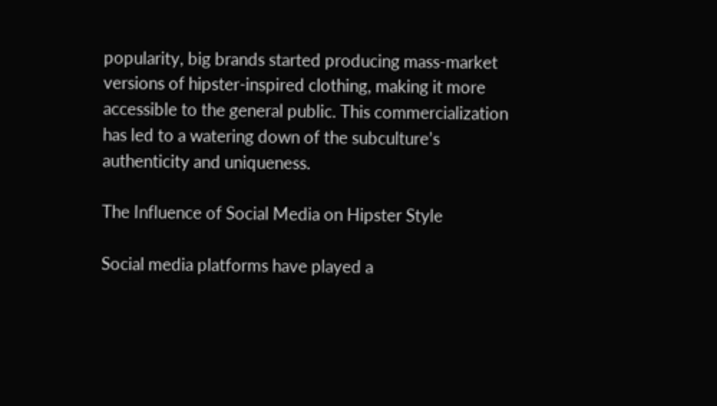popularity, big brands started producing mass-market versions of hipster-inspired clothing, making it more accessible to the general public. This commercialization has led to a watering down of the subculture’s authenticity and uniqueness.

The Influence of Social Media on Hipster Style

Social media platforms have played a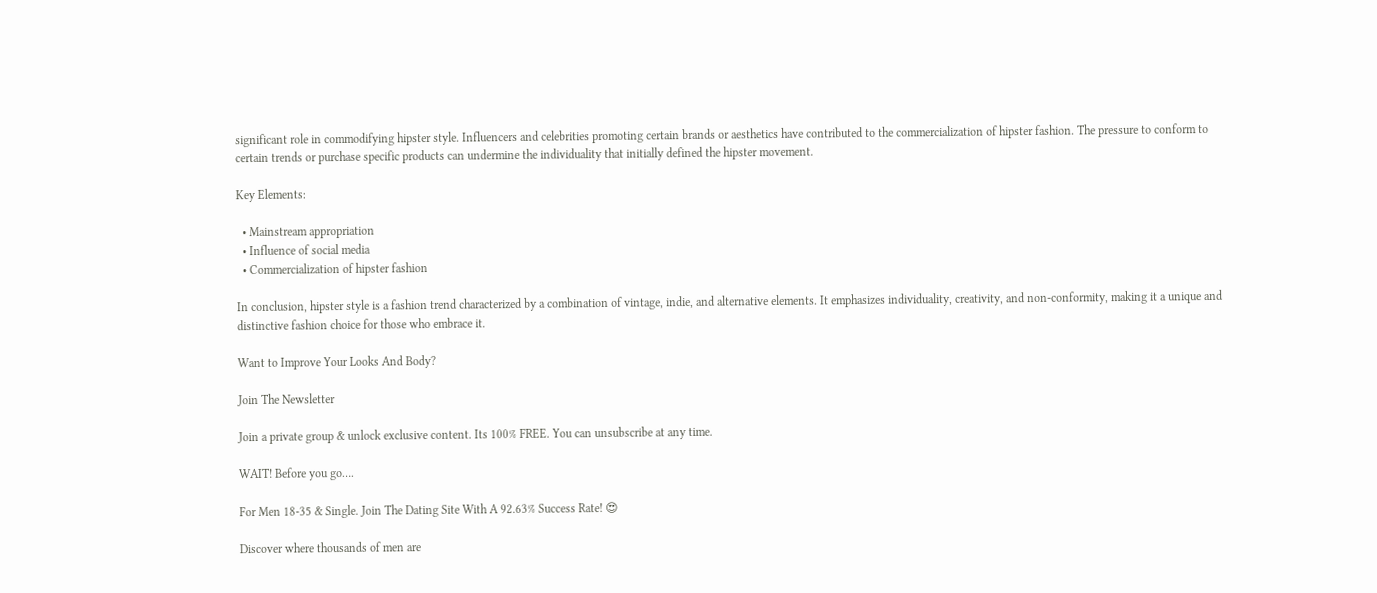significant role in commodifying hipster style. Influencers and celebrities promoting certain brands or aesthetics have contributed to the commercialization of hipster fashion. The pressure to conform to certain trends or purchase specific products can undermine the individuality that initially defined the hipster movement.

Key Elements:

  • Mainstream appropriation
  • Influence of social media
  • Commercialization of hipster fashion

In conclusion, hipster style is a fashion trend characterized by a combination of vintage, indie, and alternative elements. It emphasizes individuality, creativity, and non-conformity, making it a unique and distinctive fashion choice for those who embrace it.

Want to Improve Your Looks And Body?

Join The Newsletter

Join a private group & unlock exclusive content. Its 100% FREE. You can unsubscribe at any time.

WAIT! Before you go….

For Men 18-35 & Single. Join The Dating Site With A 92.63% Success Rate! 😍

Discover where thousands of men are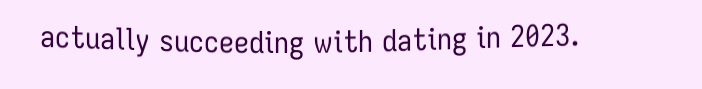actually succeeding with dating in 2023.